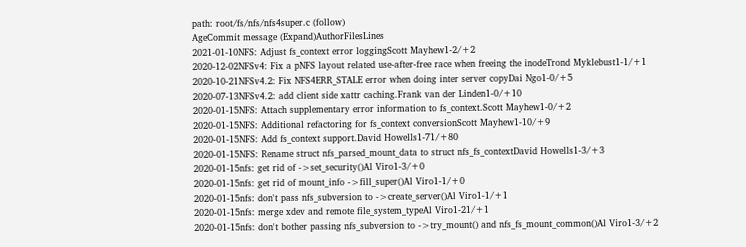path: root/fs/nfs/nfs4super.c (follow)
AgeCommit message (Expand)AuthorFilesLines
2021-01-10NFS: Adjust fs_context error loggingScott Mayhew1-2/+2
2020-12-02NFSv4: Fix a pNFS layout related use-after-free race when freeing the inodeTrond Myklebust1-1/+1
2020-10-21NFSv4.2: Fix NFS4ERR_STALE error when doing inter server copyDai Ngo1-0/+5
2020-07-13NFSv4.2: add client side xattr caching.Frank van der Linden1-0/+10
2020-01-15NFS: Attach supplementary error information to fs_context.Scott Mayhew1-0/+2
2020-01-15NFS: Additional refactoring for fs_context conversionScott Mayhew1-10/+9
2020-01-15NFS: Add fs_context support.David Howells1-71/+80
2020-01-15NFS: Rename struct nfs_parsed_mount_data to struct nfs_fs_contextDavid Howells1-3/+3
2020-01-15nfs: get rid of ->set_security()Al Viro1-3/+0
2020-01-15nfs: get rid of mount_info ->fill_super()Al Viro1-1/+0
2020-01-15nfs: don't pass nfs_subversion to ->create_server()Al Viro1-1/+1
2020-01-15nfs: merge xdev and remote file_system_typeAl Viro1-21/+1
2020-01-15nfs: don't bother passing nfs_subversion to ->try_mount() and nfs_fs_mount_common()Al Viro1-3/+2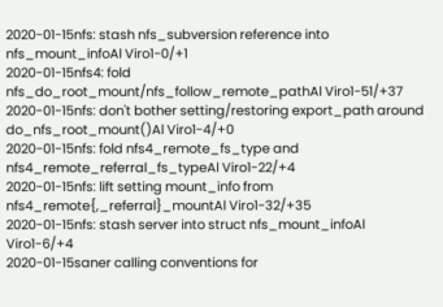2020-01-15nfs: stash nfs_subversion reference into nfs_mount_infoAl Viro1-0/+1
2020-01-15nfs4: fold nfs_do_root_mount/nfs_follow_remote_pathAl Viro1-51/+37
2020-01-15nfs: don't bother setting/restoring export_path around do_nfs_root_mount()Al Viro1-4/+0
2020-01-15nfs: fold nfs4_remote_fs_type and nfs4_remote_referral_fs_typeAl Viro1-22/+4
2020-01-15nfs: lift setting mount_info from nfs4_remote{,_referral}_mountAl Viro1-32/+35
2020-01-15nfs: stash server into struct nfs_mount_infoAl Viro1-6/+4
2020-01-15saner calling conventions for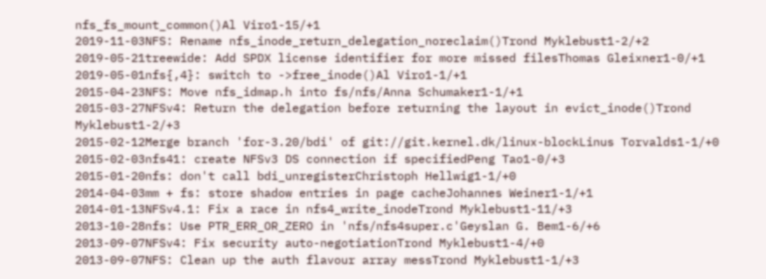nfs_fs_mount_common()Al Viro1-15/+1
2019-11-03NFS: Rename nfs_inode_return_delegation_noreclaim()Trond Myklebust1-2/+2
2019-05-21treewide: Add SPDX license identifier for more missed filesThomas Gleixner1-0/+1
2019-05-01nfs{,4}: switch to ->free_inode()Al Viro1-1/+1
2015-04-23NFS: Move nfs_idmap.h into fs/nfs/Anna Schumaker1-1/+1
2015-03-27NFSv4: Return the delegation before returning the layout in evict_inode()Trond Myklebust1-2/+3
2015-02-12Merge branch 'for-3.20/bdi' of git://git.kernel.dk/linux-blockLinus Torvalds1-1/+0
2015-02-03nfs41: create NFSv3 DS connection if specifiedPeng Tao1-0/+3
2015-01-20nfs: don't call bdi_unregisterChristoph Hellwig1-1/+0
2014-04-03mm + fs: store shadow entries in page cacheJohannes Weiner1-1/+1
2014-01-13NFSv4.1: Fix a race in nfs4_write_inodeTrond Myklebust1-11/+3
2013-10-28nfs: Use PTR_ERR_OR_ZERO in 'nfs/nfs4super.c'Geyslan G. Bem1-6/+6
2013-09-07NFSv4: Fix security auto-negotiationTrond Myklebust1-4/+0
2013-09-07NFS: Clean up the auth flavour array messTrond Myklebust1-1/+3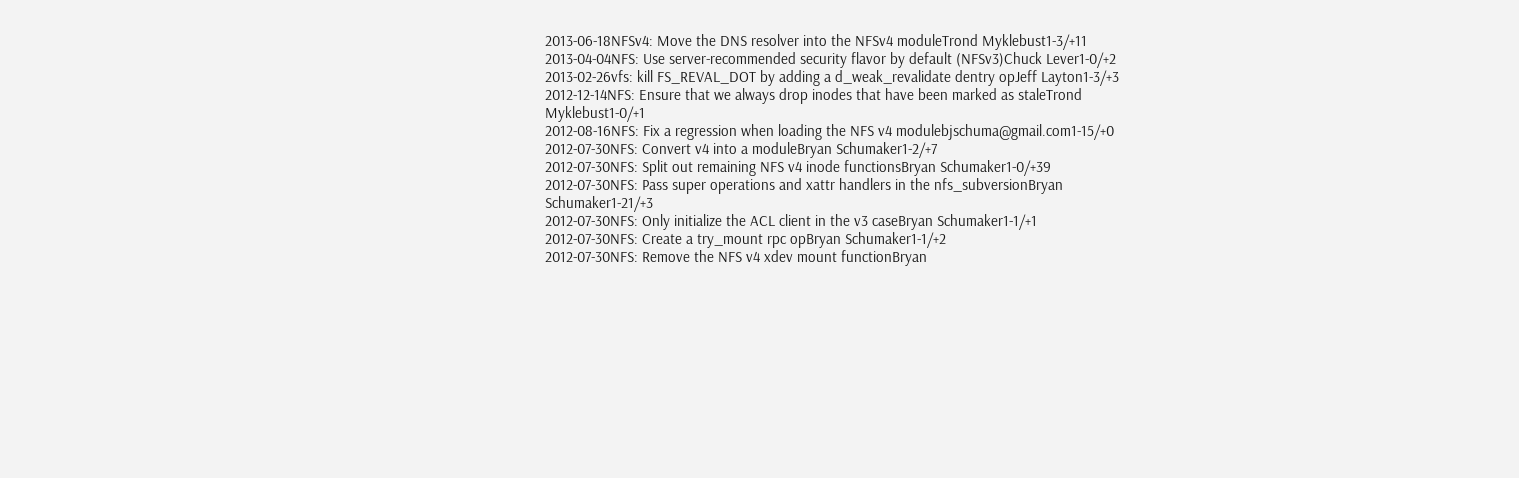2013-06-18NFSv4: Move the DNS resolver into the NFSv4 moduleTrond Myklebust1-3/+11
2013-04-04NFS: Use server-recommended security flavor by default (NFSv3)Chuck Lever1-0/+2
2013-02-26vfs: kill FS_REVAL_DOT by adding a d_weak_revalidate dentry opJeff Layton1-3/+3
2012-12-14NFS: Ensure that we always drop inodes that have been marked as staleTrond Myklebust1-0/+1
2012-08-16NFS: Fix a regression when loading the NFS v4 modulebjschuma@gmail.com1-15/+0
2012-07-30NFS: Convert v4 into a moduleBryan Schumaker1-2/+7
2012-07-30NFS: Split out remaining NFS v4 inode functionsBryan Schumaker1-0/+39
2012-07-30NFS: Pass super operations and xattr handlers in the nfs_subversionBryan Schumaker1-21/+3
2012-07-30NFS: Only initialize the ACL client in the v3 caseBryan Schumaker1-1/+1
2012-07-30NFS: Create a try_mount rpc opBryan Schumaker1-1/+2
2012-07-30NFS: Remove the NFS v4 xdev mount functionBryan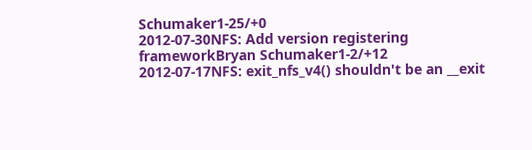Schumaker1-25/+0
2012-07-30NFS: Add version registering frameworkBryan Schumaker1-2/+12
2012-07-17NFS: exit_nfs_v4() shouldn't be an __exit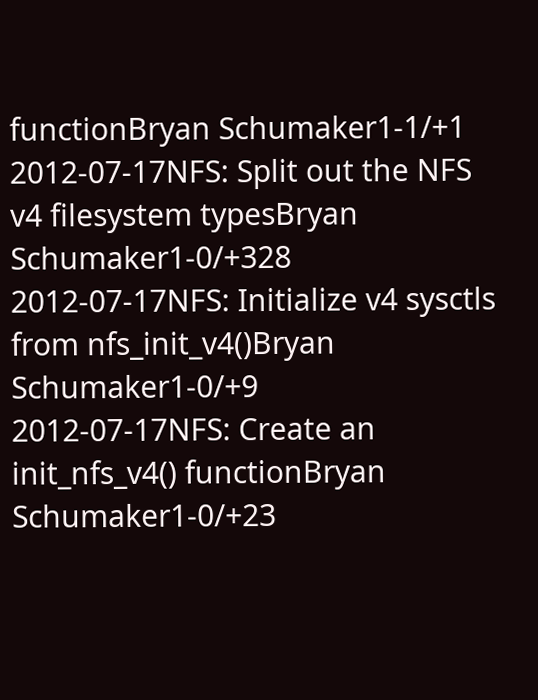functionBryan Schumaker1-1/+1
2012-07-17NFS: Split out the NFS v4 filesystem typesBryan Schumaker1-0/+328
2012-07-17NFS: Initialize v4 sysctls from nfs_init_v4()Bryan Schumaker1-0/+9
2012-07-17NFS: Create an init_nfs_v4() functionBryan Schumaker1-0/+23